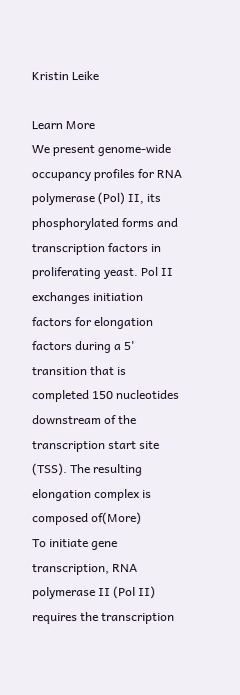Kristin Leike

Learn More
We present genome-wide occupancy profiles for RNA polymerase (Pol) II, its phosphorylated forms and transcription factors in proliferating yeast. Pol II exchanges initiation factors for elongation factors during a 5' transition that is completed 150 nucleotides downstream of the transcription start site (TSS). The resulting elongation complex is composed of(More)
To initiate gene transcription, RNA polymerase II (Pol II) requires the transcription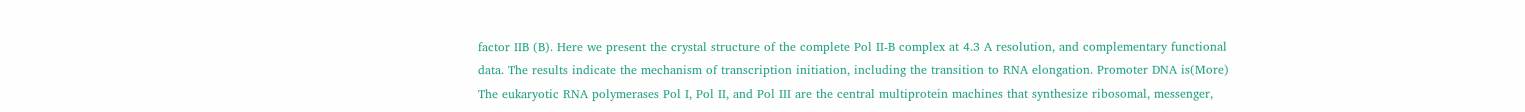factor IIB (B). Here we present the crystal structure of the complete Pol II-B complex at 4.3 A resolution, and complementary functional data. The results indicate the mechanism of transcription initiation, including the transition to RNA elongation. Promoter DNA is(More)
The eukaryotic RNA polymerases Pol I, Pol II, and Pol III are the central multiprotein machines that synthesize ribosomal, messenger,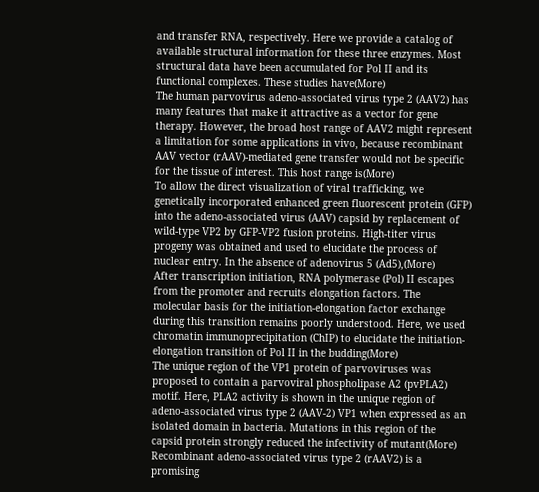and transfer RNA, respectively. Here we provide a catalog of available structural information for these three enzymes. Most structural data have been accumulated for Pol II and its functional complexes. These studies have(More)
The human parvovirus adeno-associated virus type 2 (AAV2) has many features that make it attractive as a vector for gene therapy. However, the broad host range of AAV2 might represent a limitation for some applications in vivo, because recombinant AAV vector (rAAV)-mediated gene transfer would not be specific for the tissue of interest. This host range is(More)
To allow the direct visualization of viral trafficking, we genetically incorporated enhanced green fluorescent protein (GFP) into the adeno-associated virus (AAV) capsid by replacement of wild-type VP2 by GFP-VP2 fusion proteins. High-titer virus progeny was obtained and used to elucidate the process of nuclear entry. In the absence of adenovirus 5 (Ad5),(More)
After transcription initiation, RNA polymerase (Pol) II escapes from the promoter and recruits elongation factors. The molecular basis for the initiation-elongation factor exchange during this transition remains poorly understood. Here, we used chromatin immunoprecipitation (ChIP) to elucidate the initiation-elongation transition of Pol II in the budding(More)
The unique region of the VP1 protein of parvoviruses was proposed to contain a parvoviral phospholipase A2 (pvPLA2) motif. Here, PLA2 activity is shown in the unique region of adeno-associated virus type 2 (AAV-2) VP1 when expressed as an isolated domain in bacteria. Mutations in this region of the capsid protein strongly reduced the infectivity of mutant(More)
Recombinant adeno-associated virus type 2 (rAAV2) is a promising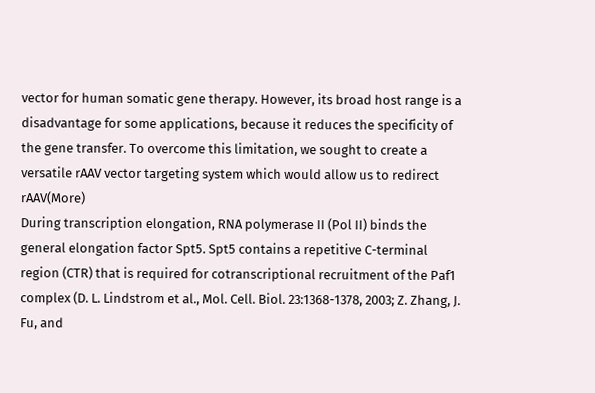vector for human somatic gene therapy. However, its broad host range is a disadvantage for some applications, because it reduces the specificity of the gene transfer. To overcome this limitation, we sought to create a versatile rAAV vector targeting system which would allow us to redirect rAAV(More)
During transcription elongation, RNA polymerase II (Pol II) binds the general elongation factor Spt5. Spt5 contains a repetitive C-terminal region (CTR) that is required for cotranscriptional recruitment of the Paf1 complex (D. L. Lindstrom et al., Mol. Cell. Biol. 23:1368-1378, 2003; Z. Zhang, J. Fu, and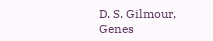D. S. Gilmour, Genes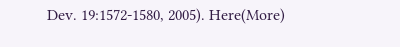Dev. 19:1572-1580, 2005). Here(More)